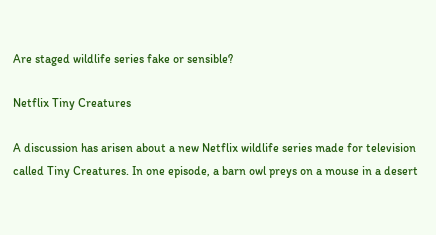Are staged wildlife series fake or sensible?

Netflix Tiny Creatures

A discussion has arisen about a new Netflix wildlife series made for television called Tiny Creatures. In one episode, a barn owl preys on a mouse in a desert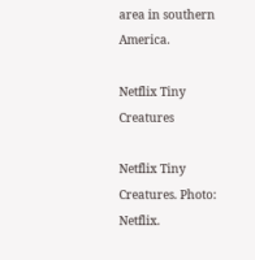area in southern America.

Netflix Tiny Creatures

Netflix Tiny Creatures. Photo: Netflix.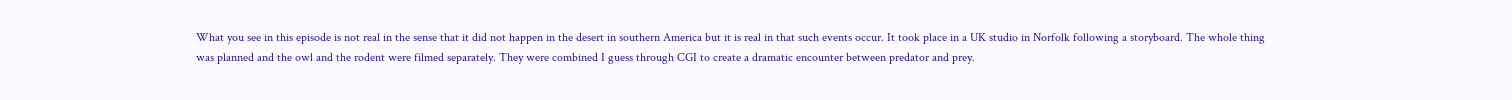What you see in this episode is not real in the sense that it did not happen in the desert in southern America but it is real in that such events occur. It took place in a UK studio in Norfolk following a storyboard. The whole thing was planned and the owl and the rodent were filmed separately. They were combined I guess through CGI to create a dramatic encounter between predator and prey.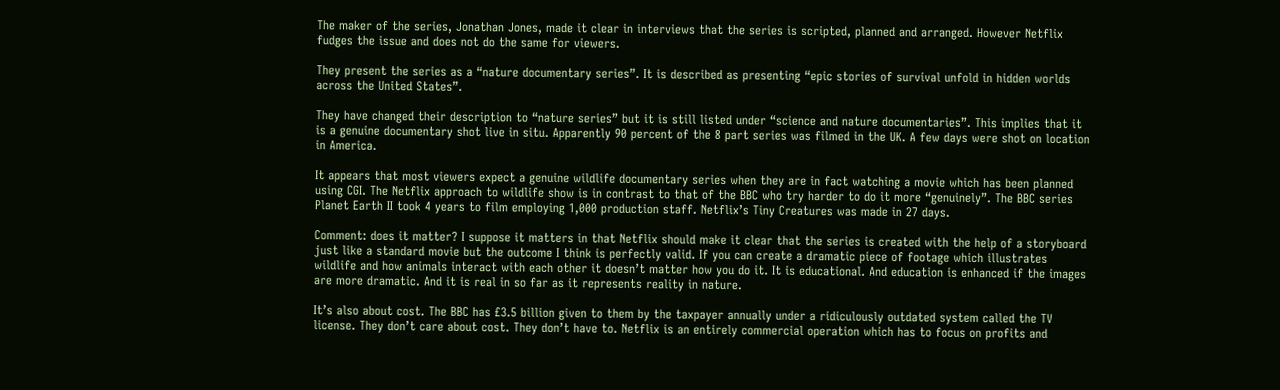The maker of the series, Jonathan Jones, made it clear in interviews that the series is scripted, planned and arranged. However Netflix fudges the issue and does not do the same for viewers.

They present the series as a “nature documentary series”. It is described as presenting “epic stories of survival unfold in hidden worlds across the United States”.

They have changed their description to “nature series” but it is still listed under “science and nature documentaries”. This implies that it is a genuine documentary shot live in situ. Apparently 90 percent of the 8 part series was filmed in the UK. A few days were shot on location in America.

It appears that most viewers expect a genuine wildlife documentary series when they are in fact watching a movie which has been planned using CGI. The Netflix approach to wildlife show is in contrast to that of the BBC who try harder to do it more “genuinely”. The BBC series Planet Earth II took 4 years to film employing 1,000 production staff. Netflix’s Tiny Creatures was made in 27 days.

Comment: does it matter? I suppose it matters in that Netflix should make it clear that the series is created with the help of a storyboard just like a standard movie but the outcome I think is perfectly valid. If you can create a dramatic piece of footage which illustrates wildlife and how animals interact with each other it doesn’t matter how you do it. It is educational. And education is enhanced if the images are more dramatic. And it is real in so far as it represents reality in nature.

It’s also about cost. The BBC has £3.5 billion given to them by the taxpayer annually under a ridiculously outdated system called the TV license. They don’t care about cost. They don’t have to. Netflix is an entirely commercial operation which has to focus on profits and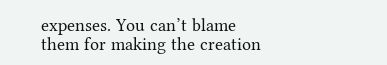expenses. You can’t blame them for making the creation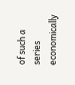of such a series economically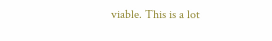viable. This is a lot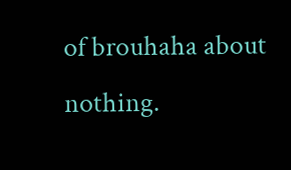of brouhaha about nothing.